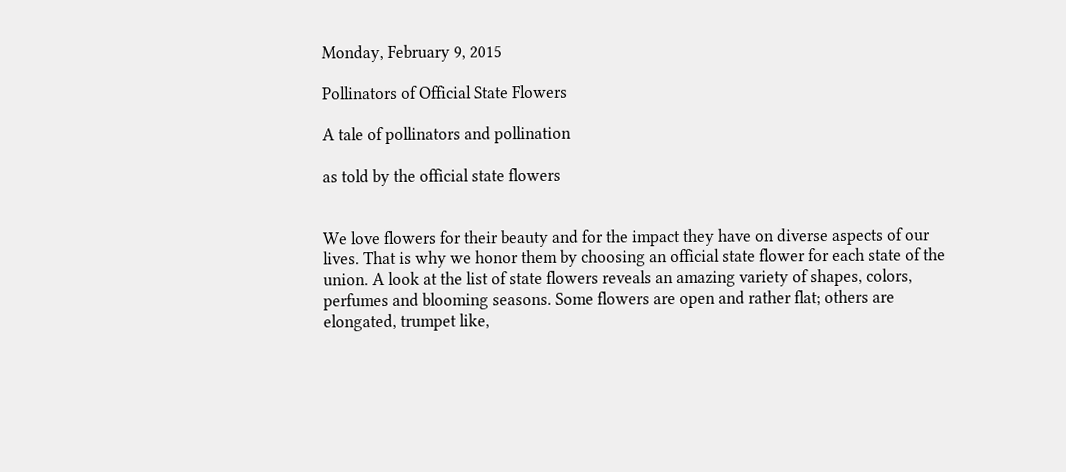Monday, February 9, 2015

Pollinators of Official State Flowers

A tale of pollinators and pollination

as told by the official state flowers


We love flowers for their beauty and for the impact they have on diverse aspects of our lives. That is why we honor them by choosing an official state flower for each state of the union. A look at the list of state flowers reveals an amazing variety of shapes, colors, perfumes and blooming seasons. Some flowers are open and rather flat; others are elongated, trumpet like,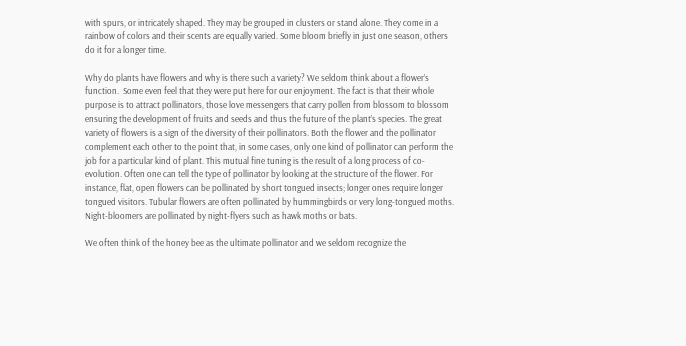with spurs, or intricately shaped. They may be grouped in clusters or stand alone. They come in a rainbow of colors and their scents are equally varied. Some bloom briefly in just one season, others do it for a longer time.

Why do plants have flowers and why is there such a variety? We seldom think about a flower’s function.  Some even feel that they were put here for our enjoyment. The fact is that their whole purpose is to attract pollinators, those love messengers that carry pollen from blossom to blossom ensuring the development of fruits and seeds and thus the future of the plant’s species. The great variety of flowers is a sign of the diversity of their pollinators. Both the flower and the pollinator complement each other to the point that, in some cases, only one kind of pollinator can perform the job for a particular kind of plant. This mutual fine tuning is the result of a long process of co-evolution. Often one can tell the type of pollinator by looking at the structure of the flower. For instance, flat, open flowers can be pollinated by short tongued insects; longer ones require longer tongued visitors. Tubular flowers are often pollinated by hummingbirds or very long-tongued moths. Night-bloomers are pollinated by night-flyers such as hawk moths or bats.

We often think of the honey bee as the ultimate pollinator and we seldom recognize the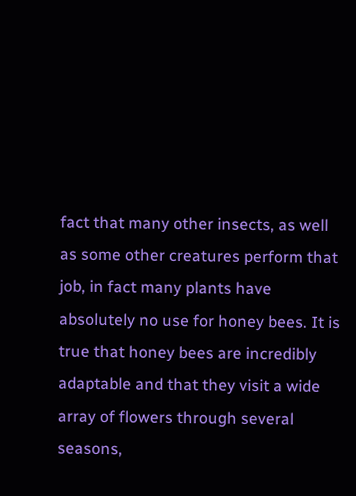fact that many other insects, as well as some other creatures perform that job, in fact many plants have absolutely no use for honey bees. It is true that honey bees are incredibly adaptable and that they visit a wide array of flowers through several seasons,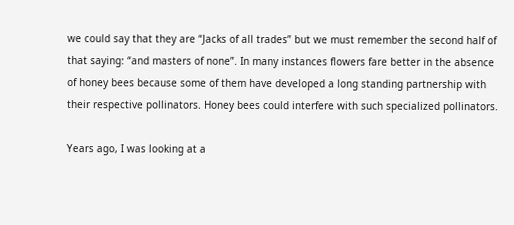we could say that they are “Jacks of all trades” but we must remember the second half of that saying: “and masters of none”. In many instances flowers fare better in the absence of honey bees because some of them have developed a long standing partnership with their respective pollinators. Honey bees could interfere with such specialized pollinators.

Years ago, I was looking at a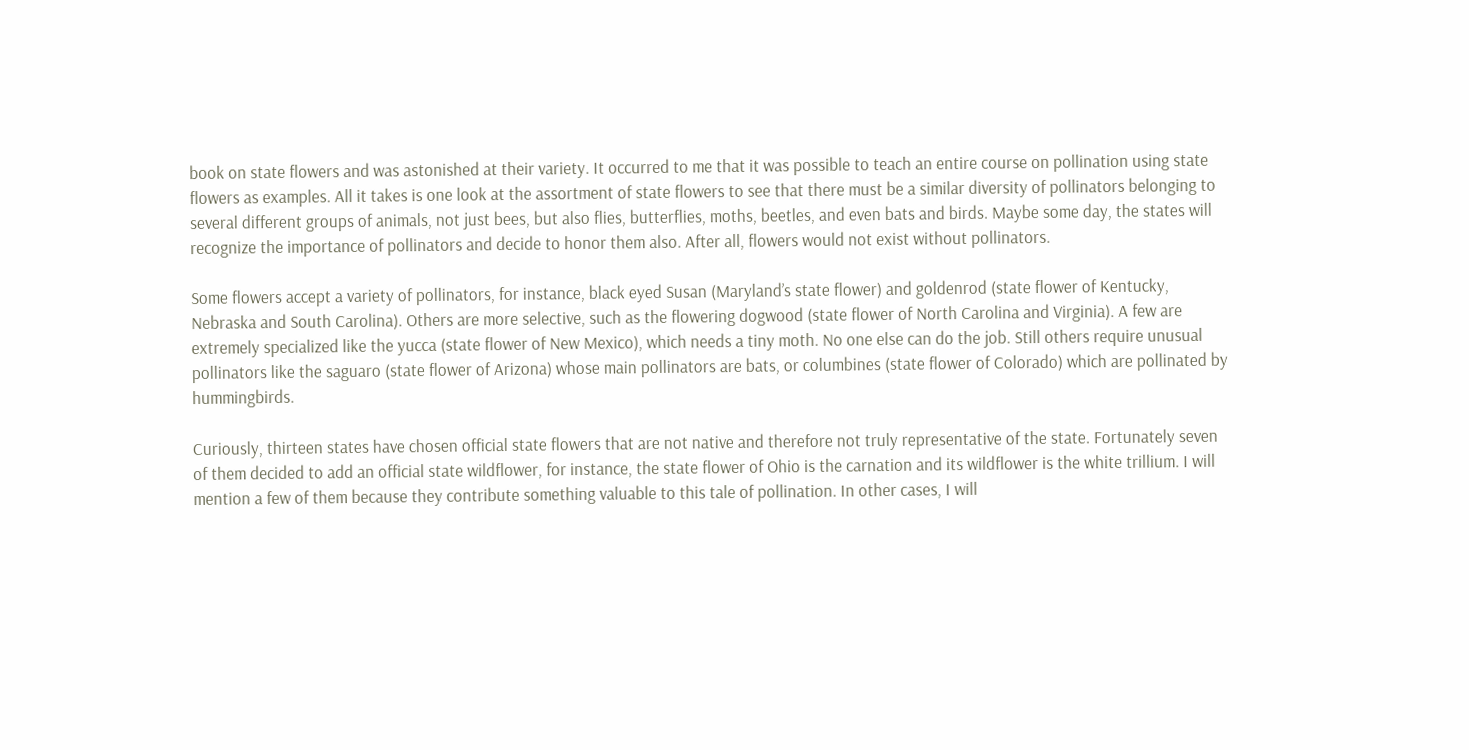book on state flowers and was astonished at their variety. It occurred to me that it was possible to teach an entire course on pollination using state flowers as examples. All it takes is one look at the assortment of state flowers to see that there must be a similar diversity of pollinators belonging to several different groups of animals, not just bees, but also flies, butterflies, moths, beetles, and even bats and birds. Maybe some day, the states will recognize the importance of pollinators and decide to honor them also. After all, flowers would not exist without pollinators.

Some flowers accept a variety of pollinators, for instance, black eyed Susan (Maryland’s state flower) and goldenrod (state flower of Kentucky, Nebraska and South Carolina). Others are more selective, such as the flowering dogwood (state flower of North Carolina and Virginia). A few are extremely specialized like the yucca (state flower of New Mexico), which needs a tiny moth. No one else can do the job. Still others require unusual pollinators like the saguaro (state flower of Arizona) whose main pollinators are bats, or columbines (state flower of Colorado) which are pollinated by hummingbirds.

Curiously, thirteen states have chosen official state flowers that are not native and therefore not truly representative of the state. Fortunately seven of them decided to add an official state wildflower, for instance, the state flower of Ohio is the carnation and its wildflower is the white trillium. I will mention a few of them because they contribute something valuable to this tale of pollination. In other cases, I will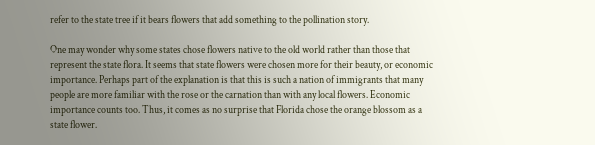refer to the state tree if it bears flowers that add something to the pollination story.

One may wonder why some states chose flowers native to the old world rather than those that represent the state flora. It seems that state flowers were chosen more for their beauty, or economic importance. Perhaps part of the explanation is that this is such a nation of immigrants that many people are more familiar with the rose or the carnation than with any local flowers. Economic importance counts too. Thus, it comes as no surprise that Florida chose the orange blossom as a state flower.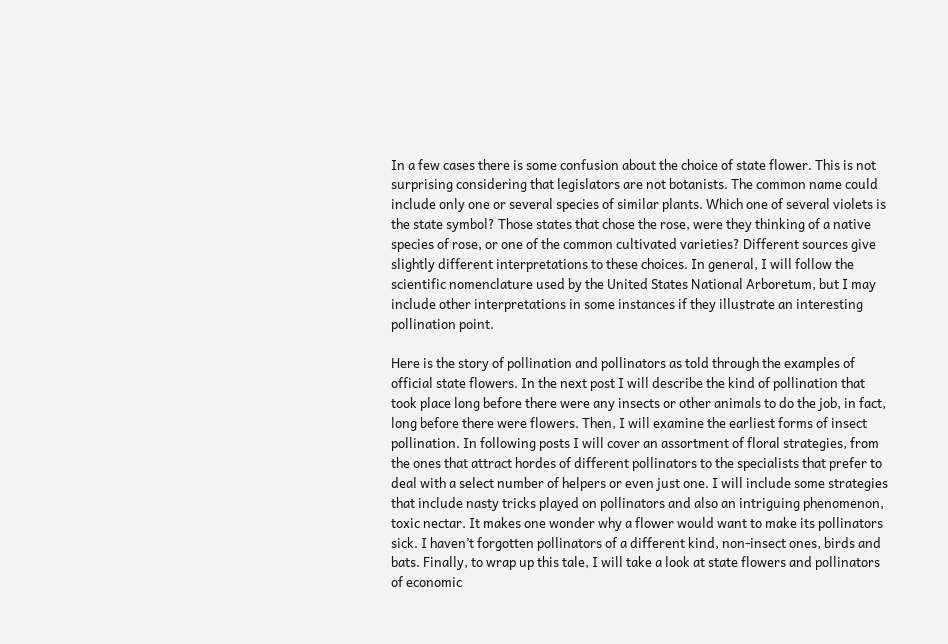In a few cases there is some confusion about the choice of state flower. This is not surprising considering that legislators are not botanists. The common name could include only one or several species of similar plants. Which one of several violets is the state symbol? Those states that chose the rose, were they thinking of a native species of rose, or one of the common cultivated varieties? Different sources give slightly different interpretations to these choices. In general, I will follow the scientific nomenclature used by the United States National Arboretum, but I may include other interpretations in some instances if they illustrate an interesting pollination point.

Here is the story of pollination and pollinators as told through the examples of official state flowers. In the next post I will describe the kind of pollination that took place long before there were any insects or other animals to do the job, in fact, long before there were flowers. Then, I will examine the earliest forms of insect pollination. In following posts I will cover an assortment of floral strategies, from the ones that attract hordes of different pollinators to the specialists that prefer to deal with a select number of helpers or even just one. I will include some strategies that include nasty tricks played on pollinators and also an intriguing phenomenon, toxic nectar. It makes one wonder why a flower would want to make its pollinators sick. I haven’t forgotten pollinators of a different kind, non-insect ones, birds and bats. Finally, to wrap up this tale, I will take a look at state flowers and pollinators of economic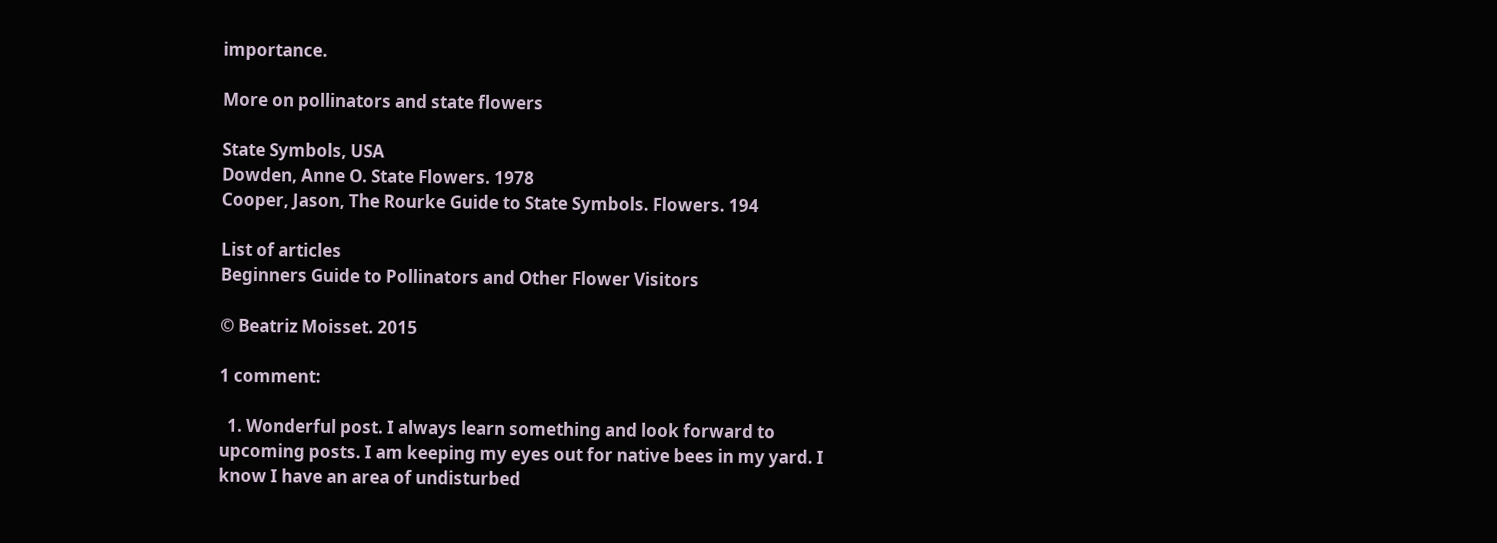importance.

More on pollinators and state flowers

State Symbols, USA
Dowden, Anne O. State Flowers. 1978
Cooper, Jason, The Rourke Guide to State Symbols. Flowers. 194

List of articles
Beginners Guide to Pollinators and Other Flower Visitors

© Beatriz Moisset. 2015

1 comment:

  1. Wonderful post. I always learn something and look forward to upcoming posts. I am keeping my eyes out for native bees in my yard. I know I have an area of undisturbed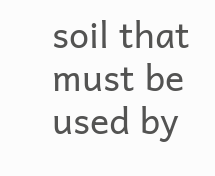soil that must be used by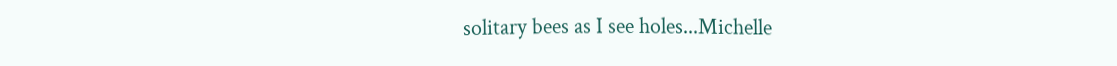solitary bees as I see holes...Michelle